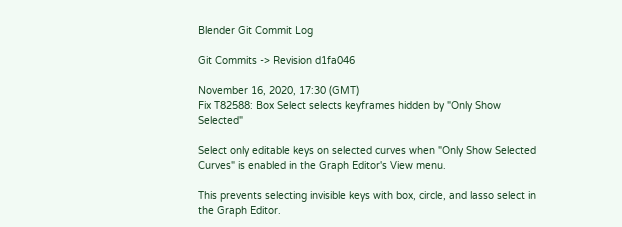Blender Git Commit Log

Git Commits -> Revision d1fa046

November 16, 2020, 17:30 (GMT)
Fix T82588: Box Select selects keyframes hidden by "Only Show Selected"

Select only editable keys on selected curves when "Only Show Selected Curves" is enabled in the Graph Editor's View menu.

This prevents selecting invisible keys with box, circle, and lasso select in the Graph Editor.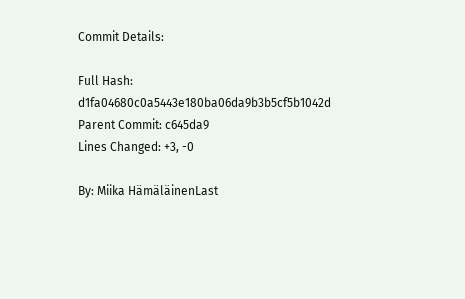Commit Details:

Full Hash: d1fa04680c0a5443e180ba06da9b3b5cf5b1042d
Parent Commit: c645da9
Lines Changed: +3, -0

By: Miika HämäläinenLast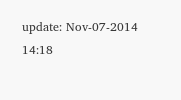update: Nov-07-2014 14:18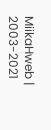MiikaHweb | 2003-2021